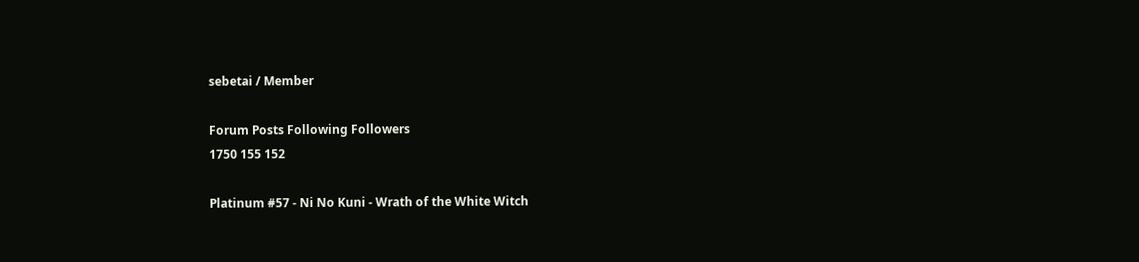sebetai / Member

Forum Posts Following Followers
1750 155 152

Platinum #57 - Ni No Kuni - Wrath of the White Witch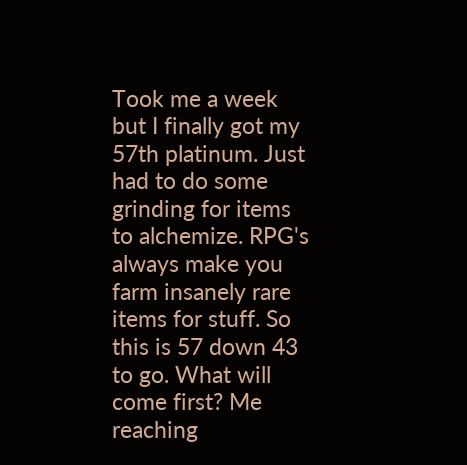Took me a week but I finally got my 57th platinum. Just had to do some grinding for items to alchemize. RPG's always make you farm insanely rare items for stuff. So this is 57 down 43 to go. What will come first? Me reaching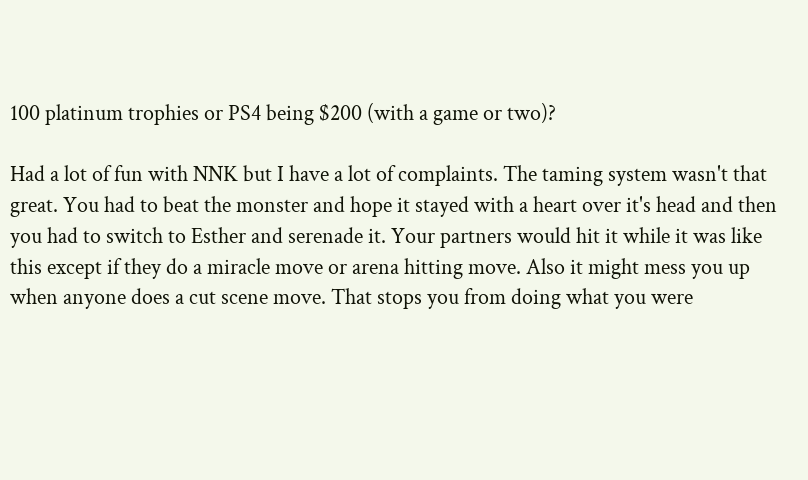100 platinum trophies or PS4 being $200 (with a game or two)?

Had a lot of fun with NNK but I have a lot of complaints. The taming system wasn't that great. You had to beat the monster and hope it stayed with a heart over it's head and then you had to switch to Esther and serenade it. Your partners would hit it while it was like this except if they do a miracle move or arena hitting move. Also it might mess you up when anyone does a cut scene move. That stops you from doing what you were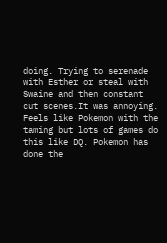doing. Trying to serenade with Esther or steal with Swaine and then constant cut scenes.It was annoying. Feels like Pokemon with the taming but lots of games do this like DQ. Pokemon has done the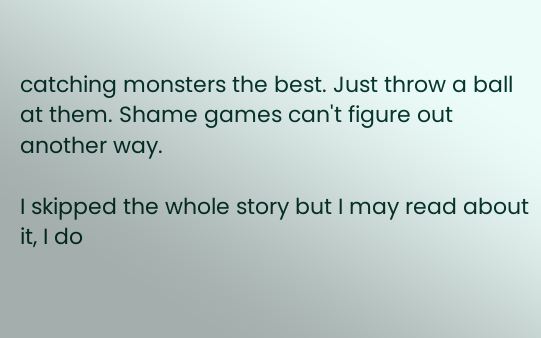catching monsters the best. Just throw a ball at them. Shame games can't figure out another way.

I skipped the whole story but I may read about it, I do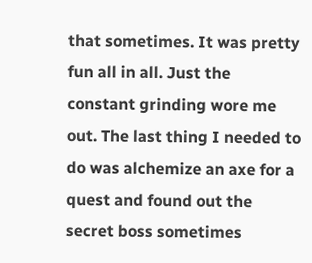that sometimes. It was pretty fun all in all. Just the constant grinding wore me out. The last thing I needed to do was alchemize an axe for a quest and found out the secret boss sometimes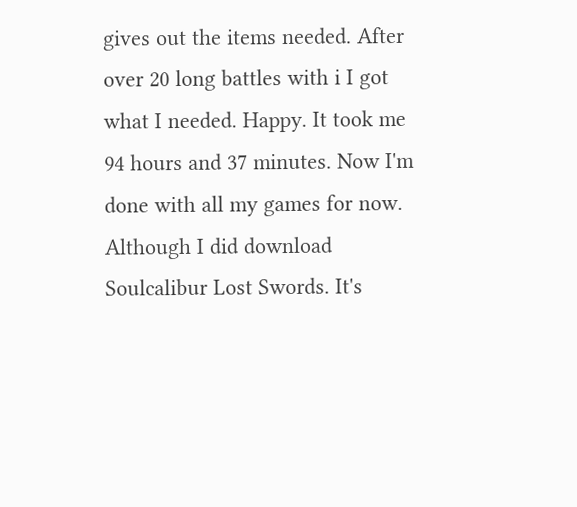gives out the items needed. After over 20 long battles with i I got what I needed. Happy. It took me 94 hours and 37 minutes. Now I'm done with all my games for now. Although I did download Soulcalibur Lost Swords. It's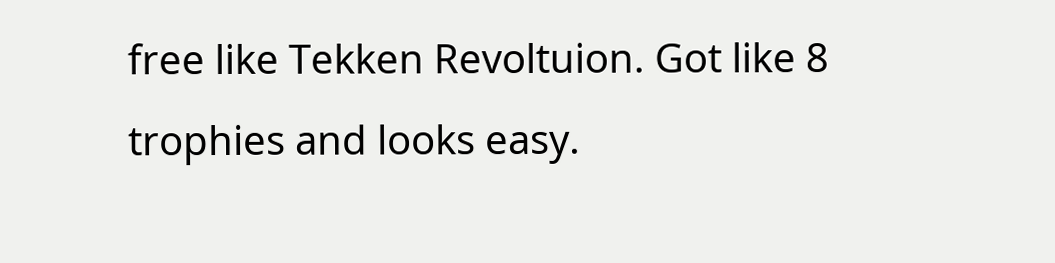free like Tekken Revoltuion. Got like 8 trophies and looks easy.